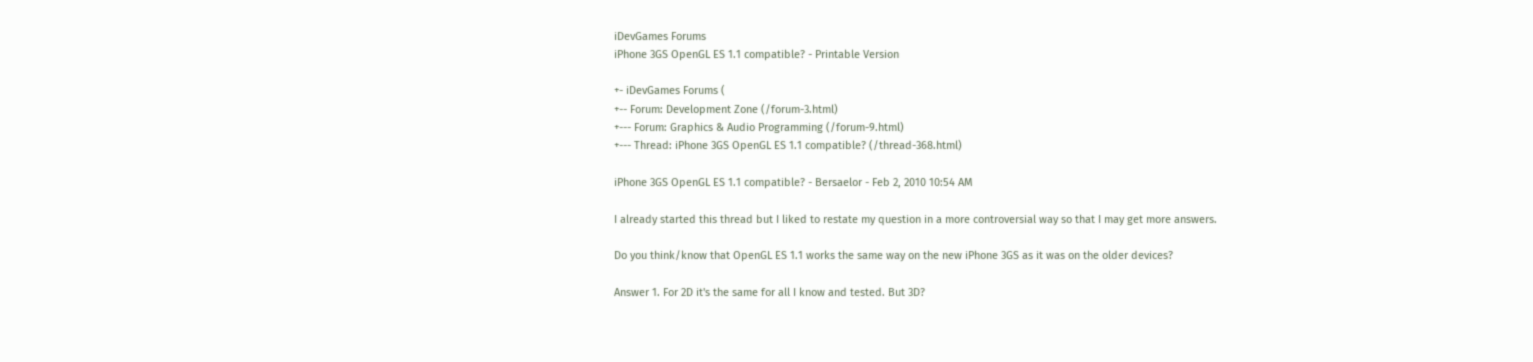iDevGames Forums
iPhone 3GS OpenGL ES 1.1 compatible? - Printable Version

+- iDevGames Forums (
+-- Forum: Development Zone (/forum-3.html)
+--- Forum: Graphics & Audio Programming (/forum-9.html)
+--- Thread: iPhone 3GS OpenGL ES 1.1 compatible? (/thread-368.html)

iPhone 3GS OpenGL ES 1.1 compatible? - Bersaelor - Feb 2, 2010 10:54 AM

I already started this thread but I liked to restate my question in a more controversial way so that I may get more answers.

Do you think/know that OpenGL ES 1.1 works the same way on the new iPhone 3GS as it was on the older devices?

Answer 1. For 2D it's the same for all I know and tested. But 3D?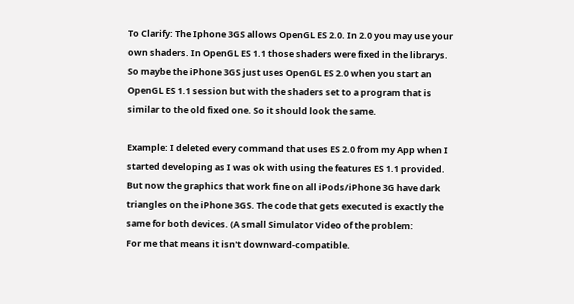To Clarify: The Iphone 3GS allows OpenGL ES 2.0. In 2.0 you may use your own shaders. In OpenGL ES 1.1 those shaders were fixed in the librarys.
So maybe the iPhone 3GS just uses OpenGL ES 2.0 when you start an OpenGL ES 1.1 session but with the shaders set to a program that is similar to the old fixed one. So it should look the same.

Example: I deleted every command that uses ES 2.0 from my App when I started developing as I was ok with using the features ES 1.1 provided. But now the graphics that work fine on all iPods/iPhone 3G have dark triangles on the iPhone 3GS. The code that gets executed is exactly the same for both devices. (A small Simulator Video of the problem:
For me that means it isn't downward-compatible.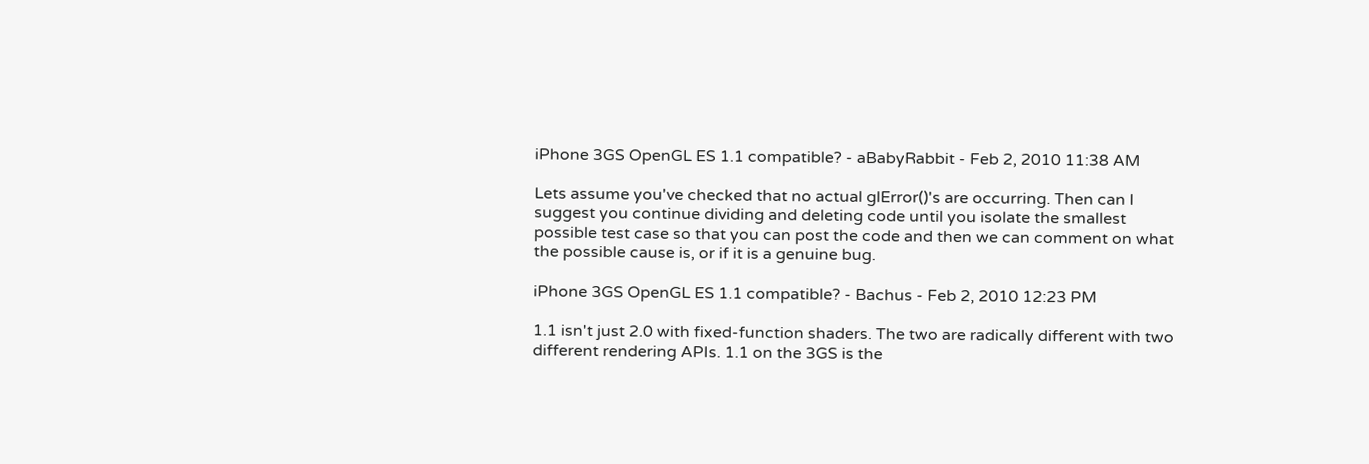iPhone 3GS OpenGL ES 1.1 compatible? - aBabyRabbit - Feb 2, 2010 11:38 AM

Lets assume you've checked that no actual glError()'s are occurring. Then can I suggest you continue dividing and deleting code until you isolate the smallest possible test case so that you can post the code and then we can comment on what the possible cause is, or if it is a genuine bug.

iPhone 3GS OpenGL ES 1.1 compatible? - Bachus - Feb 2, 2010 12:23 PM

1.1 isn't just 2.0 with fixed-function shaders. The two are radically different with two different rendering APIs. 1.1 on the 3GS is the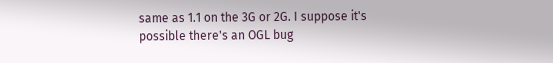same as 1.1 on the 3G or 2G. I suppose it's possible there's an OGL bug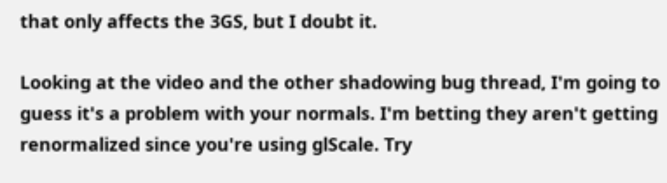that only affects the 3GS, but I doubt it.

Looking at the video and the other shadowing bug thread, I'm going to guess it's a problem with your normals. I'm betting they aren't getting renormalized since you're using glScale. Try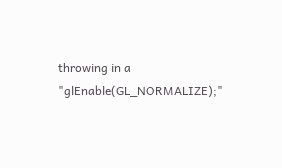throwing in a "glEnable(GL_NORMALIZE);"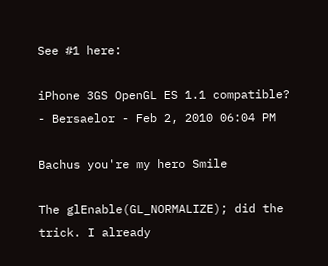See #1 here:

iPhone 3GS OpenGL ES 1.1 compatible? - Bersaelor - Feb 2, 2010 06:04 PM

Bachus you're my hero Smile

The glEnable(GL_NORMALIZE); did the trick. I already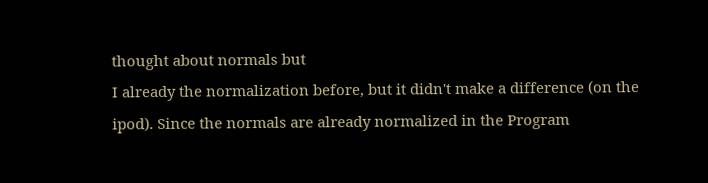thought about normals but
I already the normalization before, but it didn't make a difference (on the ipod). Since the normals are already normalized in the Program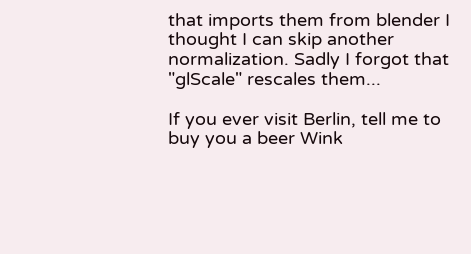that imports them from blender I thought I can skip another normalization. Sadly I forgot that "glScale" rescales them...

If you ever visit Berlin, tell me to buy you a beer Wink